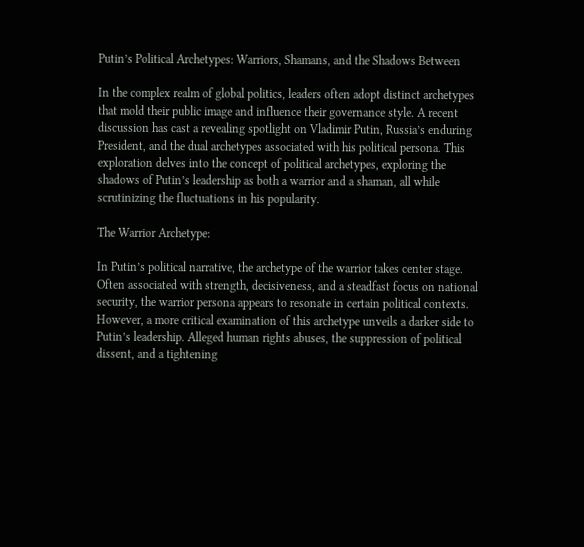Putin’s Political Archetypes: Warriors, Shamans, and the Shadows Between

In the complex realm of global politics, leaders often adopt distinct archetypes that mold their public image and influence their governance style. A recent discussion has cast a revealing spotlight on Vladimir Putin, Russia’s enduring President, and the dual archetypes associated with his political persona. This exploration delves into the concept of political archetypes, exploring the shadows of Putin’s leadership as both a warrior and a shaman, all while scrutinizing the fluctuations in his popularity.

The Warrior Archetype:

In Putin’s political narrative, the archetype of the warrior takes center stage. Often associated with strength, decisiveness, and a steadfast focus on national security, the warrior persona appears to resonate in certain political contexts. However, a more critical examination of this archetype unveils a darker side to Putin’s leadership. Alleged human rights abuses, the suppression of political dissent, and a tightening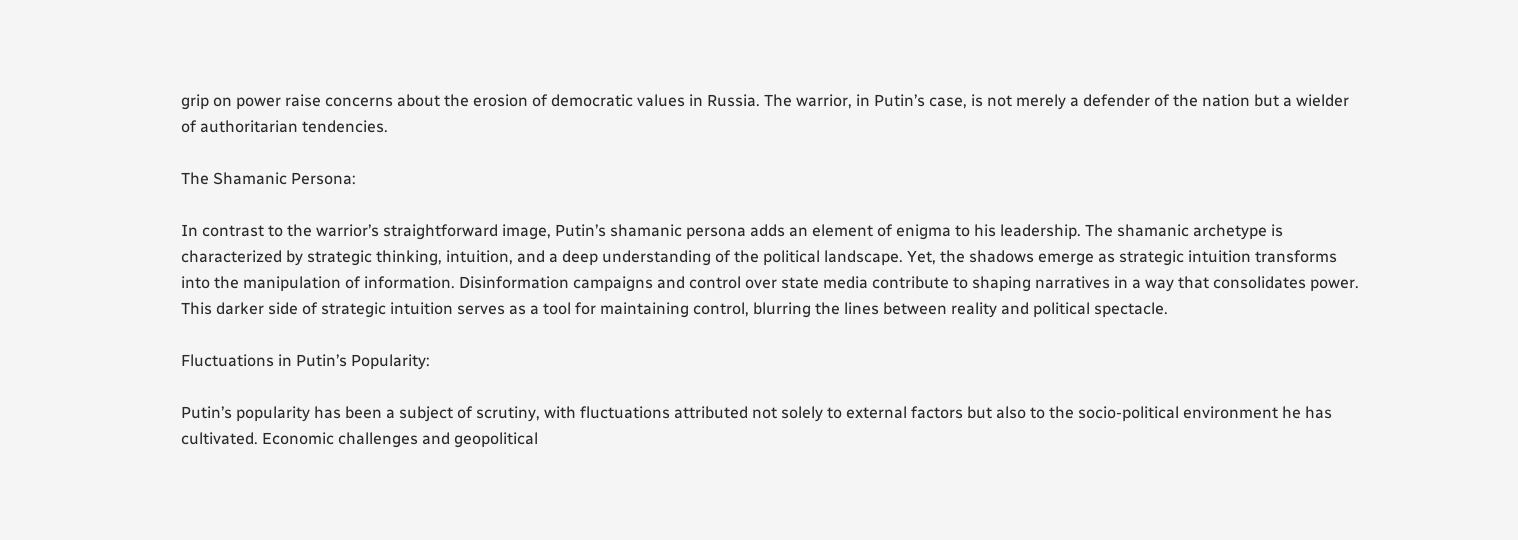grip on power raise concerns about the erosion of democratic values in Russia. The warrior, in Putin’s case, is not merely a defender of the nation but a wielder of authoritarian tendencies.

The Shamanic Persona:

In contrast to the warrior’s straightforward image, Putin’s shamanic persona adds an element of enigma to his leadership. The shamanic archetype is characterized by strategic thinking, intuition, and a deep understanding of the political landscape. Yet, the shadows emerge as strategic intuition transforms into the manipulation of information. Disinformation campaigns and control over state media contribute to shaping narratives in a way that consolidates power. This darker side of strategic intuition serves as a tool for maintaining control, blurring the lines between reality and political spectacle.

Fluctuations in Putin’s Popularity:

Putin’s popularity has been a subject of scrutiny, with fluctuations attributed not solely to external factors but also to the socio-political environment he has cultivated. Economic challenges and geopolitical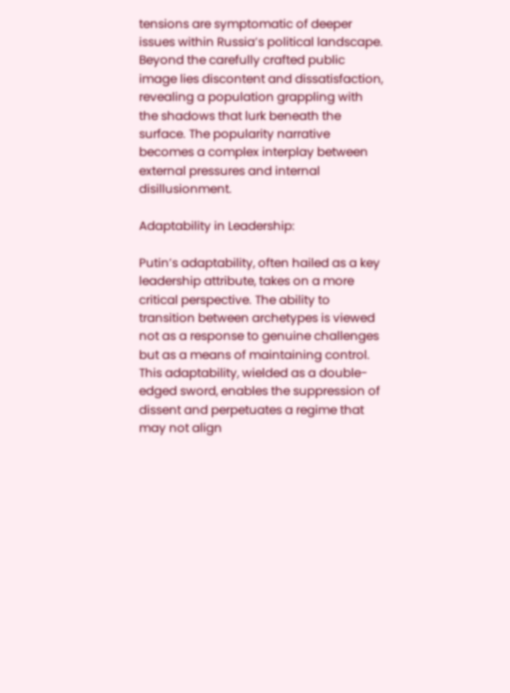tensions are symptomatic of deeper issues within Russia’s political landscape. Beyond the carefully crafted public image lies discontent and dissatisfaction, revealing a population grappling with the shadows that lurk beneath the surface. The popularity narrative becomes a complex interplay between external pressures and internal disillusionment.

Adaptability in Leadership:

Putin’s adaptability, often hailed as a key leadership attribute, takes on a more critical perspective. The ability to transition between archetypes is viewed not as a response to genuine challenges but as a means of maintaining control. This adaptability, wielded as a double-edged sword, enables the suppression of dissent and perpetuates a regime that may not align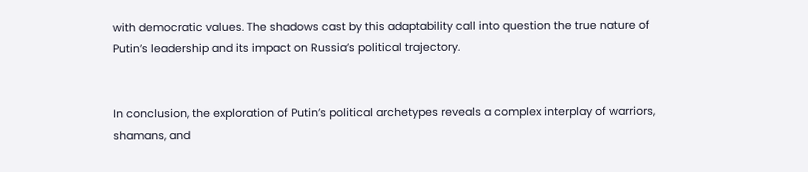with democratic values. The shadows cast by this adaptability call into question the true nature of Putin’s leadership and its impact on Russia’s political trajectory.


In conclusion, the exploration of Putin’s political archetypes reveals a complex interplay of warriors, shamans, and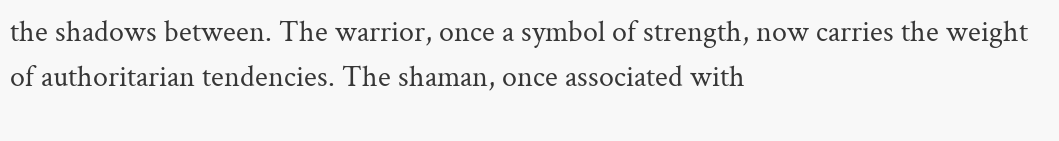the shadows between. The warrior, once a symbol of strength, now carries the weight of authoritarian tendencies. The shaman, once associated with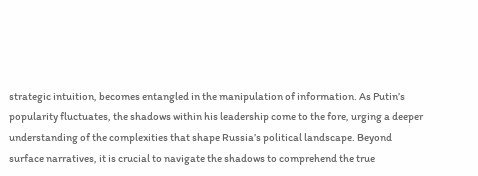strategic intuition, becomes entangled in the manipulation of information. As Putin’s popularity fluctuates, the shadows within his leadership come to the fore, urging a deeper understanding of the complexities that shape Russia’s political landscape. Beyond surface narratives, it is crucial to navigate the shadows to comprehend the true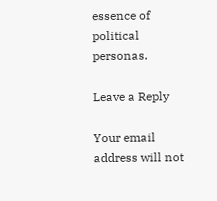essence of political personas.

Leave a Reply

Your email address will not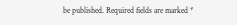be published. Required fields are marked *